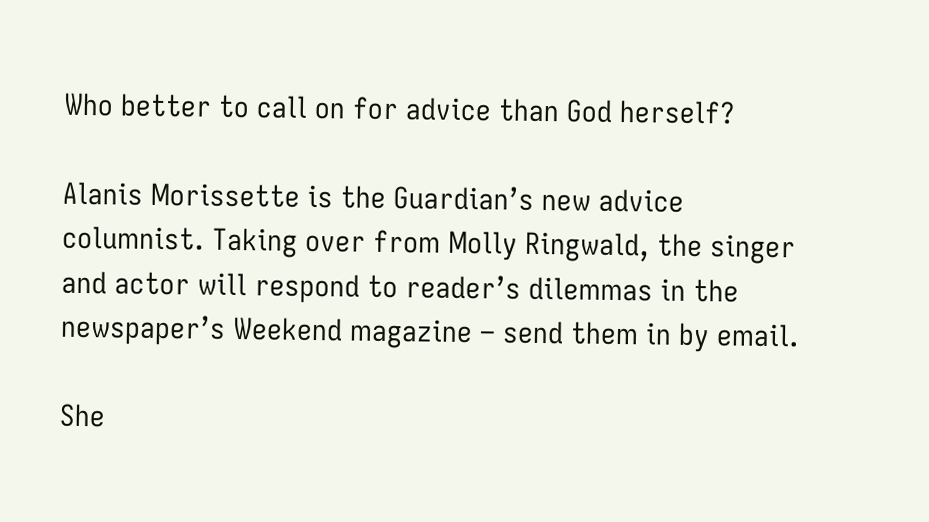Who better to call on for advice than God herself?

Alanis Morissette is the Guardian’s new advice columnist. Taking over from Molly Ringwald, the singer and actor will respond to reader’s dilemmas in the newspaper’s Weekend magazine – send them in by email.

She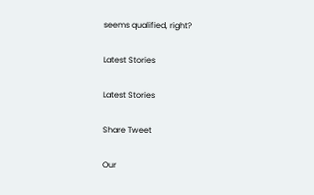seems qualified, right?

Latest Stories

Latest Stories

Share Tweet

Our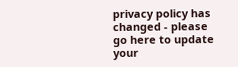privacy policy has changed - please go here to update your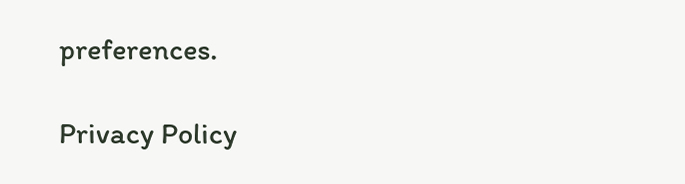preferences.

Privacy Policy